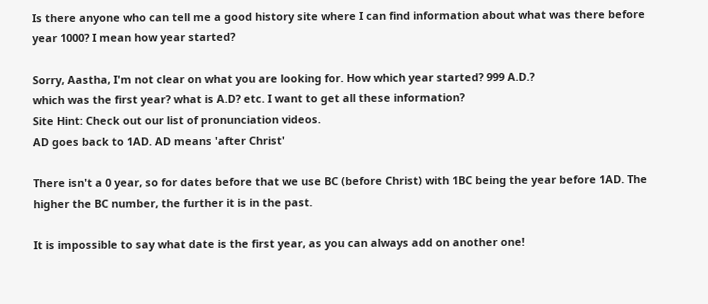Is there anyone who can tell me a good history site where I can find information about what was there before year 1000? I mean how year started?

Sorry, Aastha, I'm not clear on what you are looking for. How which year started? 999 A.D.?
which was the first year? what is A.D? etc. I want to get all these information?
Site Hint: Check out our list of pronunciation videos.
AD goes back to 1AD. AD means 'after Christ'

There isn't a 0 year, so for dates before that we use BC (before Christ) with 1BC being the year before 1AD. The higher the BC number, the further it is in the past.

It is impossible to say what date is the first year, as you can always add on another one!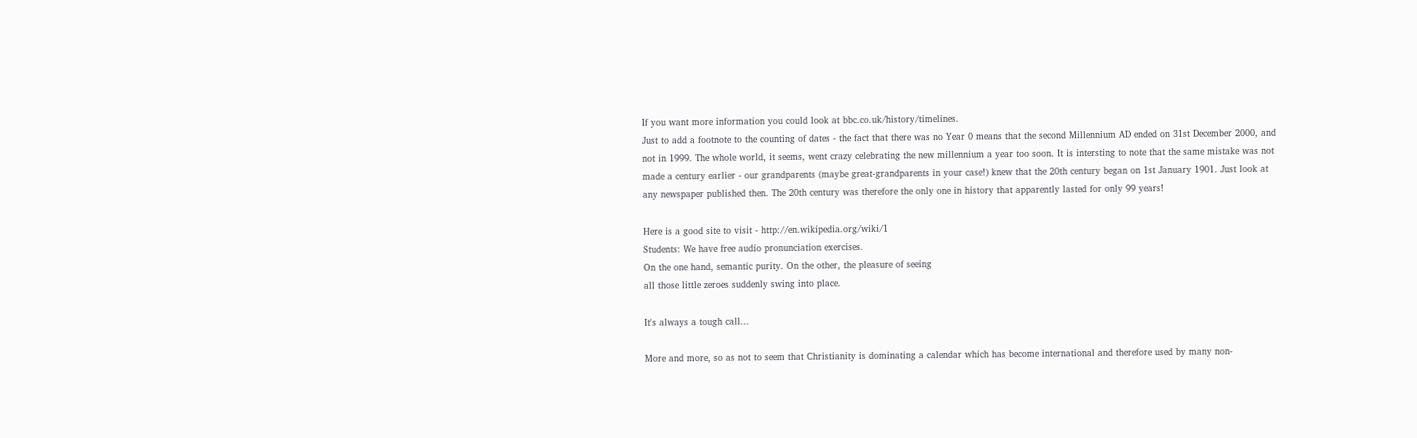If you want more information you could look at bbc.co.uk/history/timelines.
Just to add a footnote to the counting of dates - the fact that there was no Year 0 means that the second Millennium AD ended on 31st December 2000, and not in 1999. The whole world, it seems, went crazy celebrating the new millennium a year too soon. It is intersting to note that the same mistake was not made a century earlier - our grandparents (maybe great-grandparents in your case!) knew that the 20th century began on 1st January 1901. Just look at any newspaper published then. The 20th century was therefore the only one in history that apparently lasted for only 99 years!

Here is a good site to visit - http://en.wikipedia.org/wiki/1
Students: We have free audio pronunciation exercises.
On the one hand, semantic purity. On the other, the pleasure of seeing
all those little zeroes suddenly swing into place.

It's always a tough call...

More and more, so as not to seem that Christianity is dominating a calendar which has become international and therefore used by many non-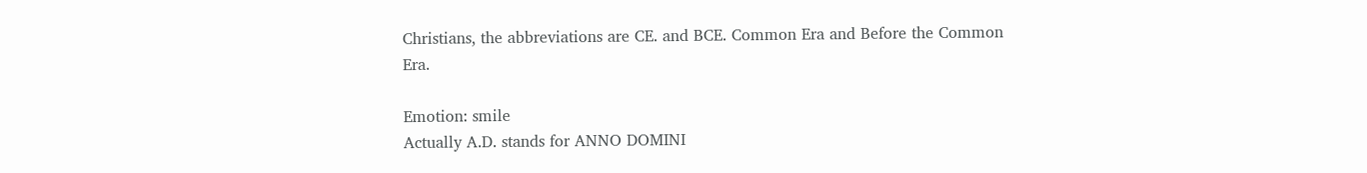Christians, the abbreviations are CE. and BCE. Common Era and Before the Common Era.

Emotion: smile
Actually A.D. stands for ANNO DOMINI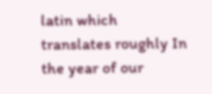latin which translates roughly In the year of our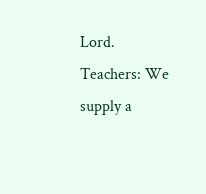Lord.
Teachers: We supply a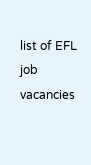list of EFL job vacancies